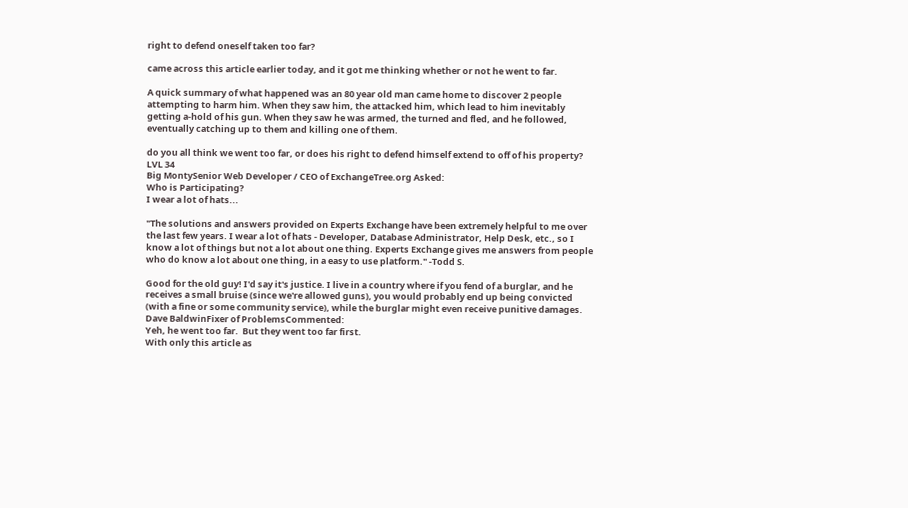right to defend oneself taken too far?

came across this article earlier today, and it got me thinking whether or not he went to far.

A quick summary of what happened was an 80 year old man came home to discover 2 people attempting to harm him. When they saw him, the attacked him, which lead to him inevitably getting a-hold of his gun. When they saw he was armed, the turned and fled, and he followed, eventually catching up to them and killing one of them.

do you all think we went too far, or does his right to defend himself extend to off of his property?
LVL 34
Big MontySenior Web Developer / CEO of ExchangeTree.org Asked:
Who is Participating?
I wear a lot of hats...

"The solutions and answers provided on Experts Exchange have been extremely helpful to me over the last few years. I wear a lot of hats - Developer, Database Administrator, Help Desk, etc., so I know a lot of things but not a lot about one thing. Experts Exchange gives me answers from people who do know a lot about one thing, in a easy to use platform." -Todd S.

Good for the old guy! I'd say it's justice. I live in a country where if you fend of a burglar, and he receives a small bruise (since we're allowed guns), you would probably end up being convicted (with a fine or some community service), while the burglar might even receive punitive damages.
Dave BaldwinFixer of ProblemsCommented:
Yeh, he went too far.  But they went too far first.
With only this article as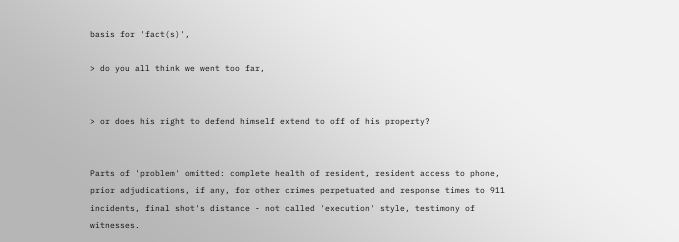basis for 'fact(s)',

> do you all think we went too far,


> or does his right to defend himself extend to off of his property?


Parts of 'problem' omitted: complete health of resident, resident access to phone, prior adjudications, if any, for other crimes perpetuated and response times to 911 incidents, final shot's distance - not called 'execution' style, testimony of witnesses.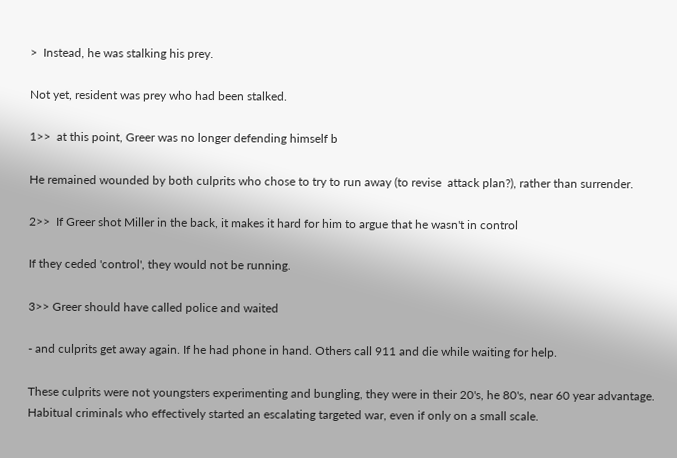>  Instead, he was stalking his prey.

Not yet, resident was prey who had been stalked.

1>>  at this point, Greer was no longer defending himself b

He remained wounded by both culprits who chose to try to run away (to revise  attack plan?), rather than surrender.

2>>  If Greer shot Miller in the back, it makes it hard for him to argue that he wasn't in control

If they ceded 'control', they would not be running.

3>> Greer should have called police and waited

- and culprits get away again. If he had phone in hand. Others call 911 and die while waiting for help.

These culprits were not youngsters experimenting and bungling, they were in their 20's, he 80's, near 60 year advantage. Habitual criminals who effectively started an escalating targeted war, even if only on a small scale.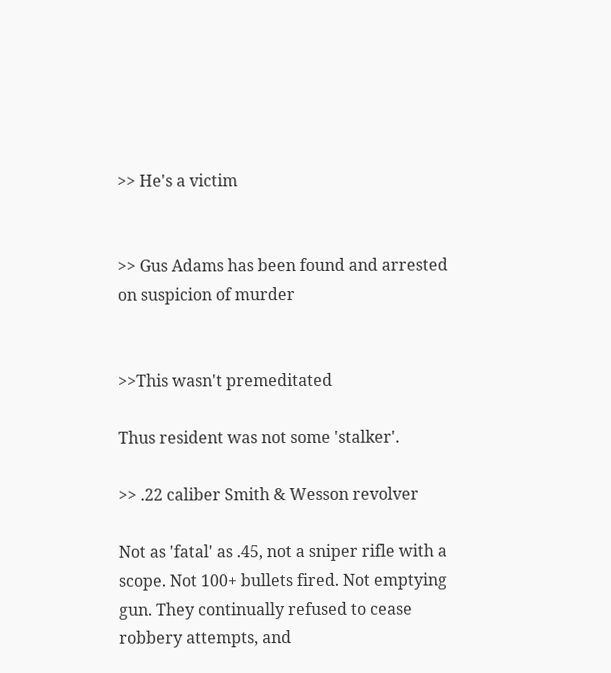>> He's a victim


>> Gus Adams has been found and arrested on suspicion of murder


>>This wasn't premeditated

Thus resident was not some 'stalker'.

>> .22 caliber Smith & Wesson revolver

Not as 'fatal' as .45, not a sniper rifle with a scope. Not 100+ bullets fired. Not emptying gun. They continually refused to cease robbery attempts, and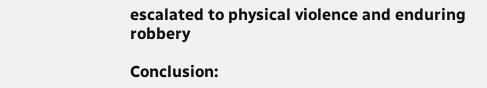escalated to physical violence and enduring robbery

Conclusion: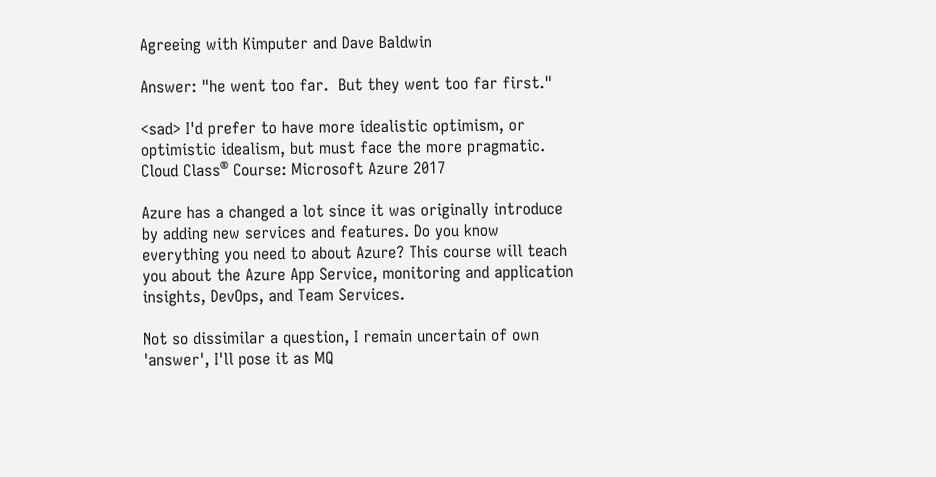Agreeing with Kimputer and Dave Baldwin

Answer: "he went too far.  But they went too far first."

<sad> I'd prefer to have more idealistic optimism, or optimistic idealism, but must face the more pragmatic.
Cloud Class® Course: Microsoft Azure 2017

Azure has a changed a lot since it was originally introduce by adding new services and features. Do you know everything you need to about Azure? This course will teach you about the Azure App Service, monitoring and application insights, DevOps, and Team Services.

Not so dissimilar a question, I remain uncertain of own 'answer', I'll pose it as MQ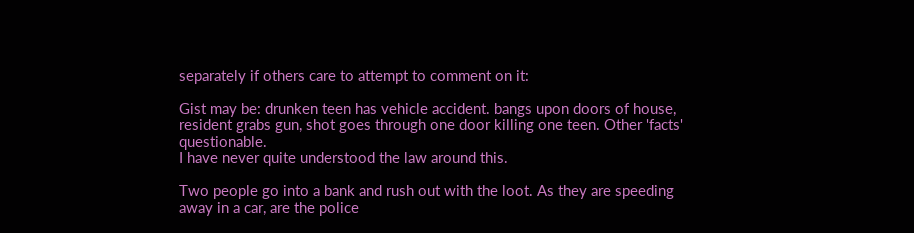separately if others care to attempt to comment on it:

Gist may be: drunken teen has vehicle accident. bangs upon doors of house, resident grabs gun, shot goes through one door killing one teen. Other 'facts' questionable.
I have never quite understood the law around this.

Two people go into a bank and rush out with the loot. As they are speeding away in a car, are the police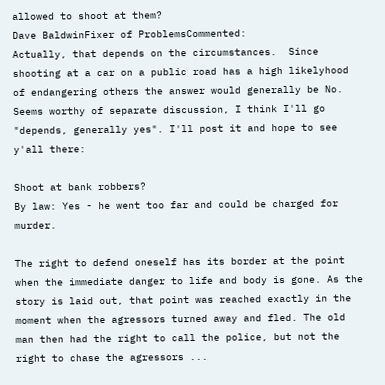allowed to shoot at them?
Dave BaldwinFixer of ProblemsCommented:
Actually, that depends on the circumstances.  Since shooting at a car on a public road has a high likelyhood of endangering others the answer would generally be No.
Seems worthy of separate discussion, I think I'll go "depends, generally yes". I'll post it and hope to see y'all there:

Shoot at bank robbers?
By law: Yes - he went too far and could be charged for murder.

The right to defend oneself has its border at the point when the immediate danger to life and body is gone. As the story is laid out, that point was reached exactly in the moment when the agressors turned away and fled. The old man then had the right to call the police, but not the right to chase the agressors ...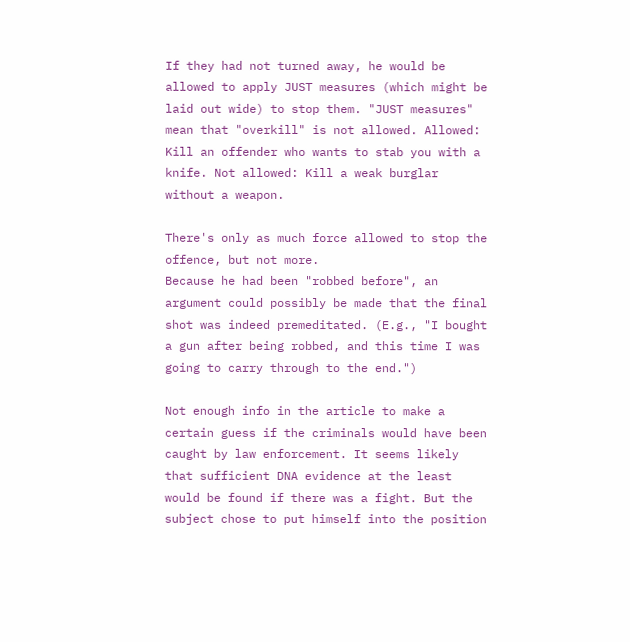If they had not turned away, he would be allowed to apply JUST measures (which might be laid out wide) to stop them. "JUST measures" mean that "overkill" is not allowed. Allowed: Kill an offender who wants to stab you with a knife. Not allowed: Kill a weak burglar without a weapon.

There's only as much force allowed to stop the offence, but not more.
Because he had been "robbed before", an argument could possibly be made that the final shot was indeed premeditated. (E.g., "I bought a gun after being robbed, and this time I was going to carry through to the end.")

Not enough info in the article to make a certain guess if the criminals would have been caught by law enforcement. It seems likely that sufficient DNA evidence at the least would be found if there was a fight. But the subject chose to put himself into the position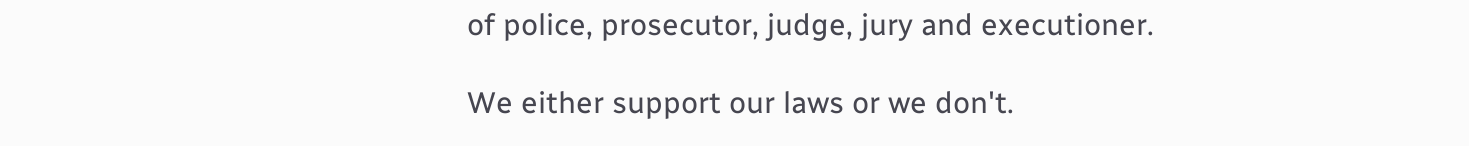of police, prosecutor, judge, jury and executioner.

We either support our laws or we don't.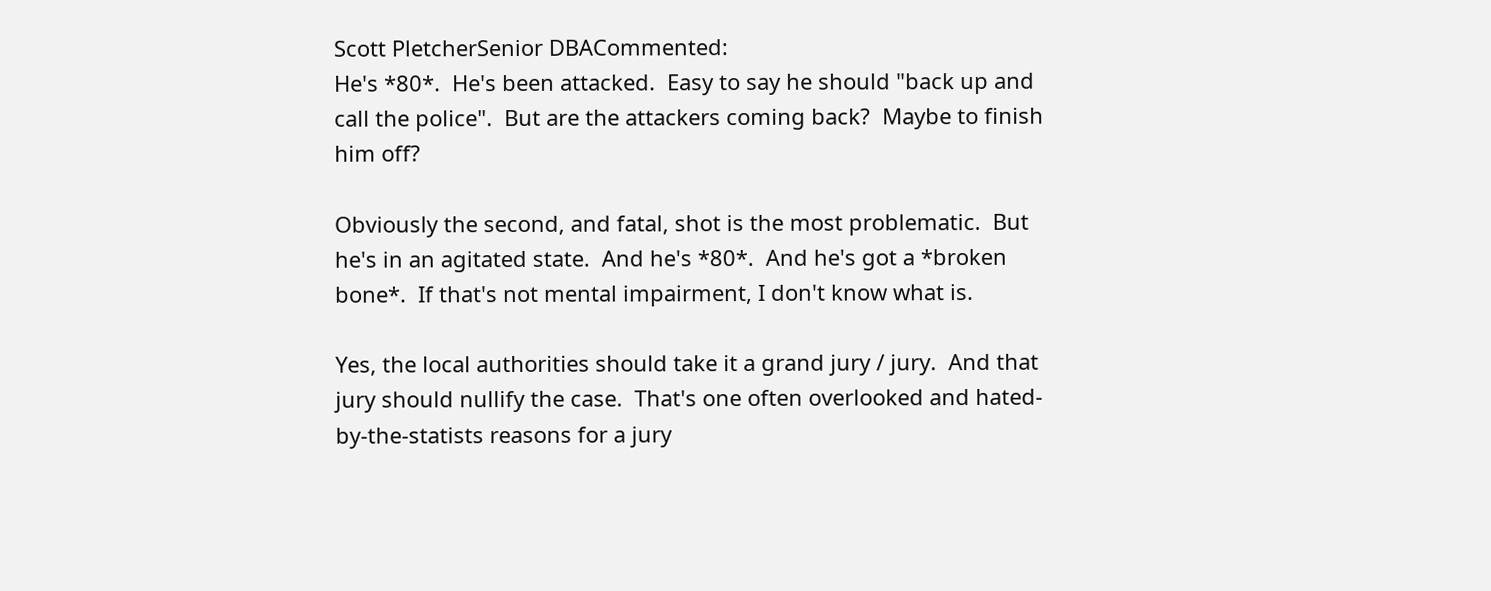Scott PletcherSenior DBACommented:
He's *80*.  He's been attacked.  Easy to say he should "back up and call the police".  But are the attackers coming back?  Maybe to finish him off?

Obviously the second, and fatal, shot is the most problematic.  But he's in an agitated state.  And he's *80*.  And he's got a *broken bone*.  If that's not mental impairment, I don't know what is.

Yes, the local authorities should take it a grand jury / jury.  And that jury should nullify the case.  That's one often overlooked and hated-by-the-statists reasons for a jury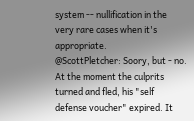system -- nullification in the very rare cases when it's appropriate.
@ScottPletcher: Soory, but - no. At the moment the culprits turned and fled, his "self defense voucher" expired. It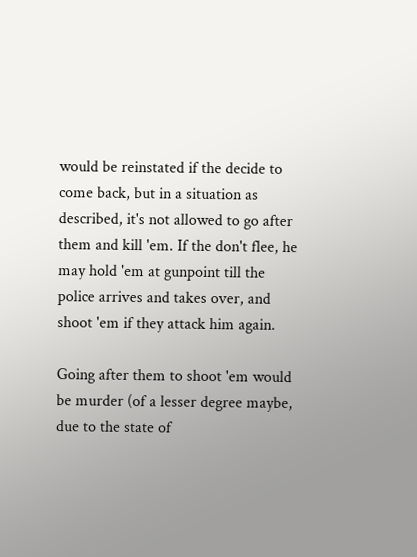would be reinstated if the decide to come back, but in a situation as described, it's not allowed to go after them and kill 'em. If the don't flee, he may hold 'em at gunpoint till the police arrives and takes over, and shoot 'em if they attack him again.

Going after them to shoot 'em would be murder (of a lesser degree maybe, due to the state of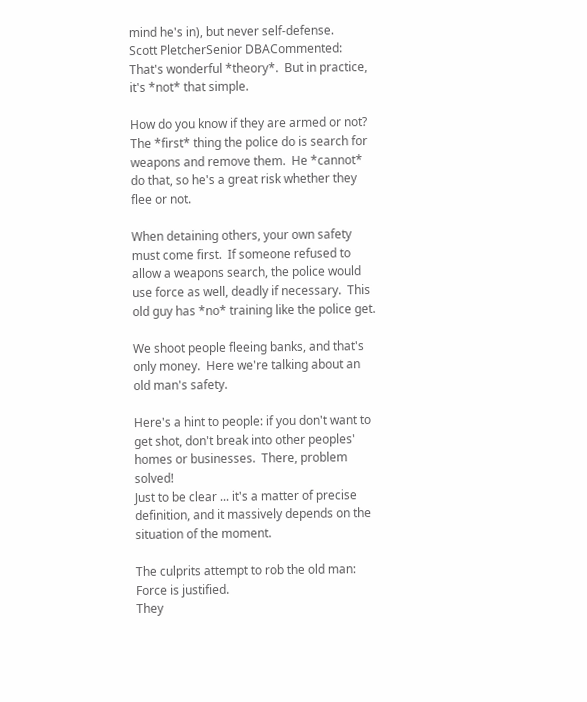mind he's in), but never self-defense.
Scott PletcherSenior DBACommented:
That's wonderful *theory*.  But in practice, it's *not* that simple.

How do you know if they are armed or not?  The *first* thing the police do is search for weapons and remove them.  He *cannot* do that, so he's a great risk whether they flee or not.

When detaining others, your own safety must come first.  If someone refused to allow a weapons search, the police would use force as well, deadly if necessary.  This old guy has *no* training like the police get.

We shoot people fleeing banks, and that's only money.  Here we're talking about an old man's safety.

Here's a hint to people: if you don't want to get shot, don't break into other peoples' homes or businesses.  There, problem solved!
Just to be clear ... it's a matter of precise definition, and it massively depends on the situation of the moment.

The culprits attempt to rob the old man: Force is justified.
They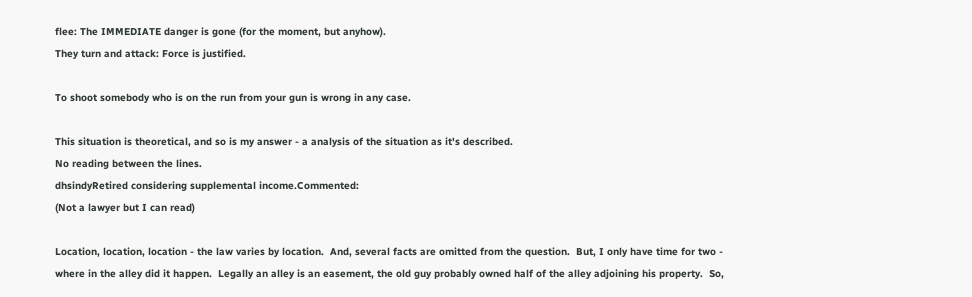flee: The IMMEDIATE danger is gone (for the moment, but anyhow).
They turn and attack: Force is justified.

To shoot somebody who is on the run from your gun is wrong in any case.

This situation is theoretical, and so is my answer - a analysis of the situation as it's described.
No reading between the lines.
dhsindyRetired considering supplemental income.Commented:
(Not a lawyer but I can read)

Location, location, location - the law varies by location.  And, several facts are omitted from the question.  But, I only have time for two - where in the alley did it happen.  Legally an alley is an easement, the old guy probably owned half of the alley adjoining his property.  So,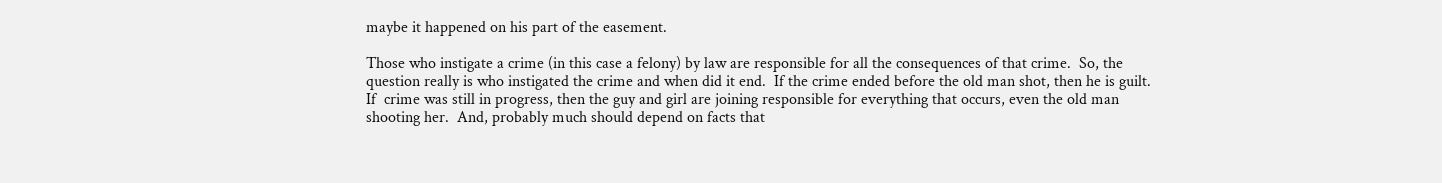maybe it happened on his part of the easement.

Those who instigate a crime (in this case a felony) by law are responsible for all the consequences of that crime.  So, the question really is who instigated the crime and when did it end.  If the crime ended before the old man shot, then he is guilt.  If  crime was still in progress, then the guy and girl are joining responsible for everything that occurs, even the old man shooting her.  And, probably much should depend on facts that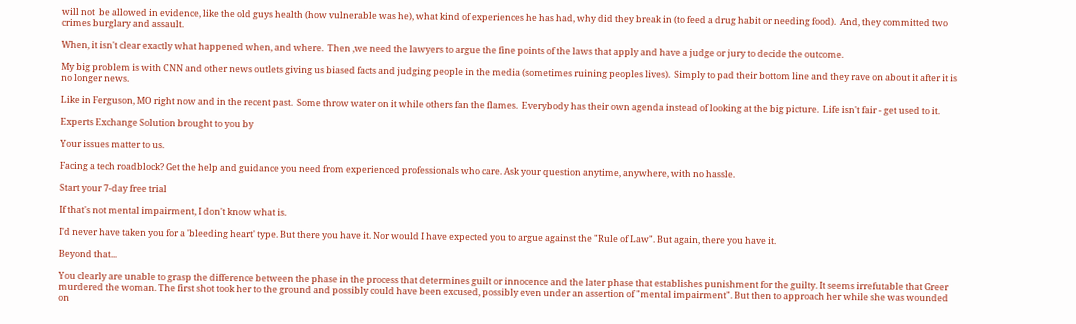will not  be allowed in evidence, like the old guys health (how vulnerable was he), what kind of experiences he has had, why did they break in (to feed a drug habit or needing food).  And, they committed two crimes burglary and assault.

When, it isn't clear exactly what happened when, and where.  Then ,we need the lawyers to argue the fine points of the laws that apply and have a judge or jury to decide the outcome.

My big problem is with CNN and other news outlets giving us biased facts and judging people in the media (sometimes ruining peoples lives).  Simply to pad their bottom line and they rave on about it after it is no longer news.

Like in Ferguson, MO right now and in the recent past.  Some throw water on it while others fan the flames.  Everybody has their own agenda instead of looking at the big picture.  Life isn't fair - get used to it.

Experts Exchange Solution brought to you by

Your issues matter to us.

Facing a tech roadblock? Get the help and guidance you need from experienced professionals who care. Ask your question anytime, anywhere, with no hassle.

Start your 7-day free trial

If that's not mental impairment, I don't know what is.

I'd never have taken you for a 'bleeding heart' type. But there you have it. Nor would I have expected you to argue against the "Rule of Law". But again, there you have it.

Beyond that...

You clearly are unable to grasp the difference between the phase in the process that determines guilt or innocence and the later phase that establishes punishment for the guilty. It seems irrefutable that Greer murdered the woman. The first shot took her to the ground and possibly could have been excused, possibly even under an assertion of "mental impairment". But then to approach her while she was wounded on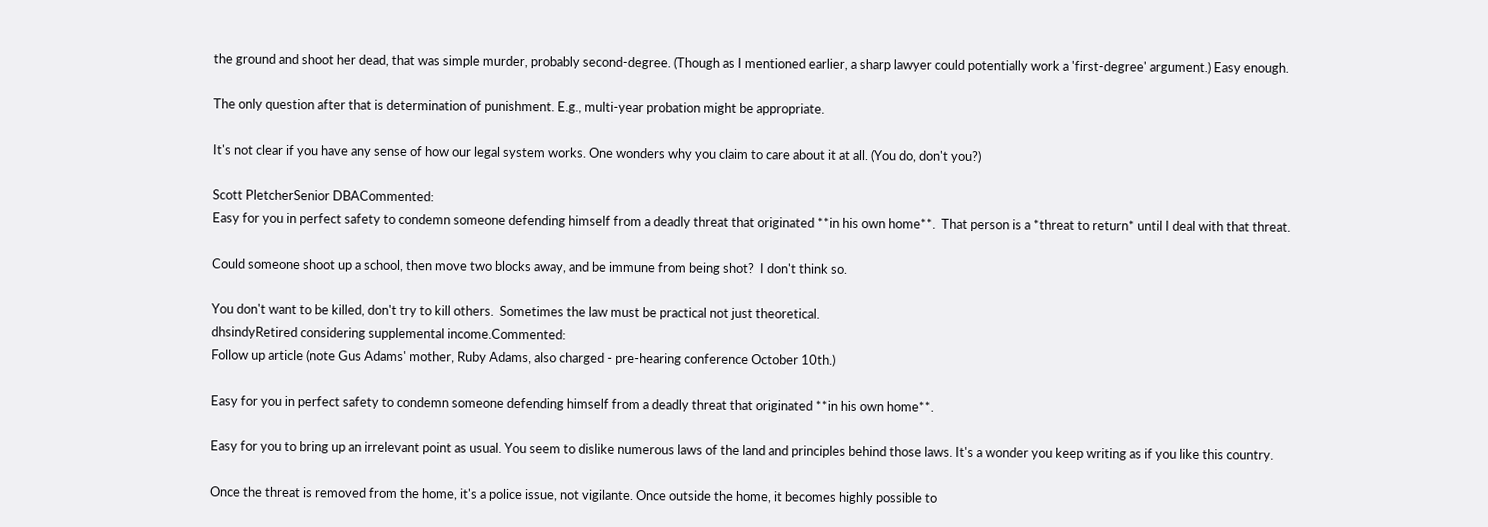the ground and shoot her dead, that was simple murder, probably second-degree. (Though as I mentioned earlier, a sharp lawyer could potentially work a 'first-degree' argument.) Easy enough.

The only question after that is determination of punishment. E.g., multi-year probation might be appropriate.

It's not clear if you have any sense of how our legal system works. One wonders why you claim to care about it at all. (You do, don't you?)

Scott PletcherSenior DBACommented:
Easy for you in perfect safety to condemn someone defending himself from a deadly threat that originated **in his own home**.  That person is a *threat to return* until I deal with that threat.

Could someone shoot up a school, then move two blocks away, and be immune from being shot?  I don't think so.

You don't want to be killed, don't try to kill others.  Sometimes the law must be practical not just theoretical.
dhsindyRetired considering supplemental income.Commented:
Follow up article (note Gus Adams' mother, Ruby Adams, also charged - pre-hearing conference October 10th.)

Easy for you in perfect safety to condemn someone defending himself from a deadly threat that originated **in his own home**.

Easy for you to bring up an irrelevant point as usual. You seem to dislike numerous laws of the land and principles behind those laws. It's a wonder you keep writing as if you like this country.

Once the threat is removed from the home, it's a police issue, not vigilante. Once outside the home, it becomes highly possible to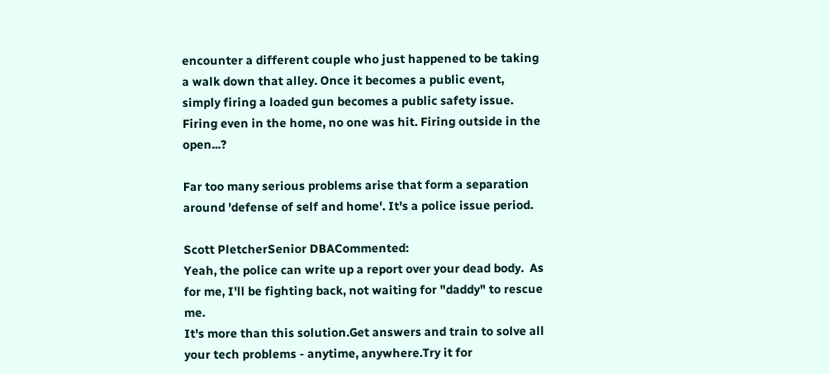encounter a different couple who just happened to be taking a walk down that alley. Once it becomes a public event, simply firing a loaded gun becomes a public safety issue. Firing even in the home, no one was hit. Firing outside in the open...?

Far too many serious problems arise that form a separation around 'defense of self and home'. It's a police issue period.

Scott PletcherSenior DBACommented:
Yeah, the police can write up a report over your dead body.  As for me, I'll be fighting back, not waiting for "daddy" to rescue me.
It's more than this solution.Get answers and train to solve all your tech problems - anytime, anywhere.Try it for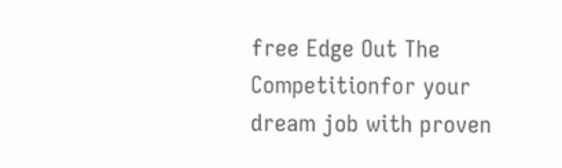free Edge Out The Competitionfor your dream job with proven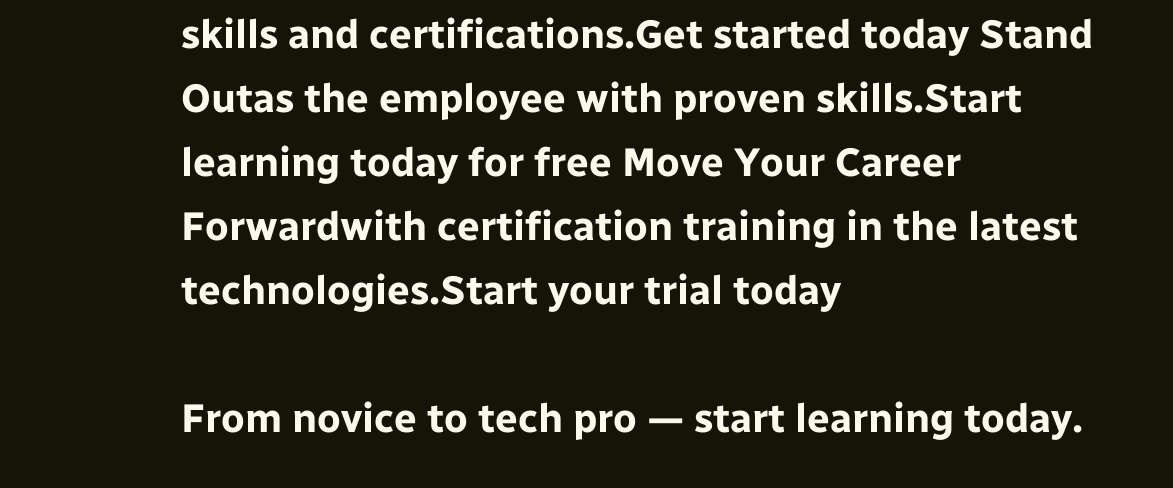skills and certifications.Get started today Stand Outas the employee with proven skills.Start learning today for free Move Your Career Forwardwith certification training in the latest technologies.Start your trial today

From novice to tech pro — start learning today.